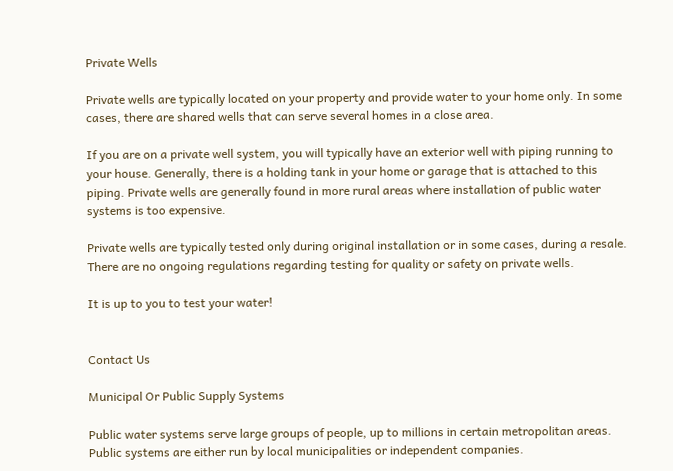Private Wells

Private wells are typically located on your property and provide water to your home only. In some cases, there are shared wells that can serve several homes in a close area.

If you are on a private well system, you will typically have an exterior well with piping running to your house. Generally, there is a holding tank in your home or garage that is attached to this piping. Private wells are generally found in more rural areas where installation of public water systems is too expensive.

Private wells are typically tested only during original installation or in some cases, during a resale. There are no ongoing regulations regarding testing for quality or safety on private wells.

It is up to you to test your water!


Contact Us

Municipal Or Public Supply Systems

Public water systems serve large groups of people, up to millions in certain metropolitan areas. Public systems are either run by local municipalities or independent companies.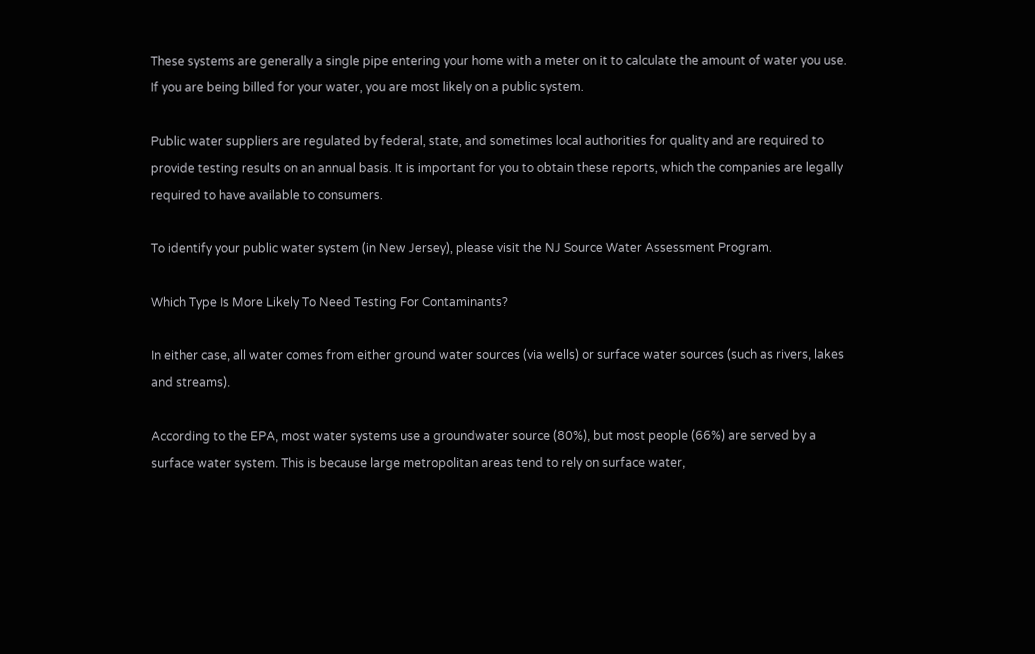These systems are generally a single pipe entering your home with a meter on it to calculate the amount of water you use. If you are being billed for your water, you are most likely on a public system.

Public water suppliers are regulated by federal, state, and sometimes local authorities for quality and are required to provide testing results on an annual basis. It is important for you to obtain these reports, which the companies are legally required to have available to consumers.

To identify your public water system (in New Jersey), please visit the NJ Source Water Assessment Program.

Which Type Is More Likely To Need Testing For Contaminants?

In either case, all water comes from either ground water sources (via wells) or surface water sources (such as rivers, lakes and streams).

According to the EPA, most water systems use a groundwater source (80%), but most people (66%) are served by a surface water system. This is because large metropolitan areas tend to rely on surface water,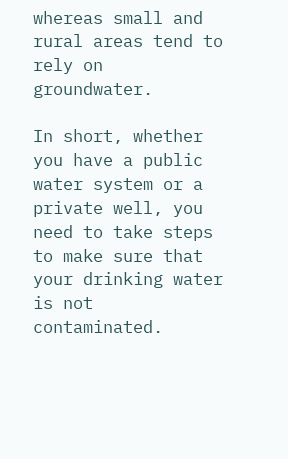whereas small and rural areas tend to rely on groundwater.

In short, whether you have a public water system or a private well, you need to take steps to make sure that your drinking water is not contaminated.